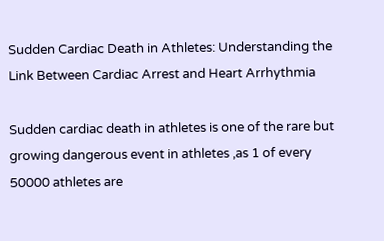Sudden Cardiac Death in Athletes: Understanding the Link Between Cardiac Arrest and Heart Arrhythmia

Sudden cardiac death in athletes is one of the rare but growing dangerous event in athletes ,as 1 of every 50000 athletes are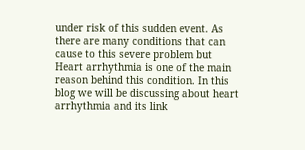under risk of this sudden event. As there are many conditions that can cause to this severe problem but Heart arrhythmia is one of the main reason behind this condition. In this blog we will be discussing about heart arrhythmia and its link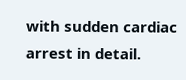with sudden cardiac arrest in detail.